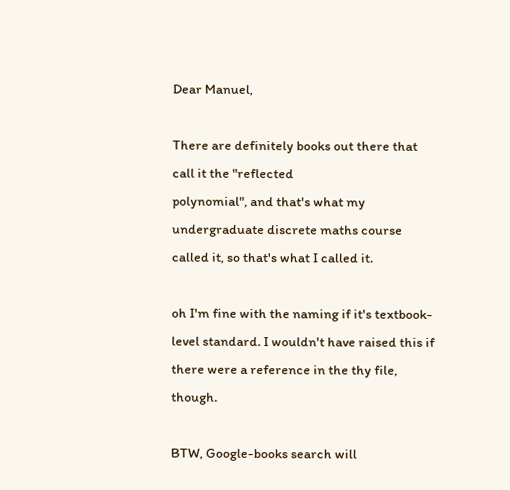Dear Manuel,

There are definitely books out there that call it the "reflected
polynomial", and that's what my undergraduate discrete maths course
called it, so that's what I called it.

oh I'm fine with the naming if it's textbook-level standard. I wouldn't have raised this if there were a reference in the thy file, though.

BTW, Google-books search will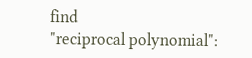find
"reciprocal polynomial":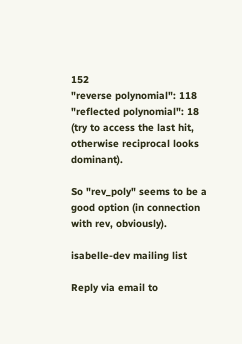152
"reverse polynomial": 118
"reflected polynomial": 18
(try to access the last hit, otherwise reciprocal looks dominant).

So "rev_poly" seems to be a good option (in connection with rev, obviously).

isabelle-dev mailing list

Reply via email to